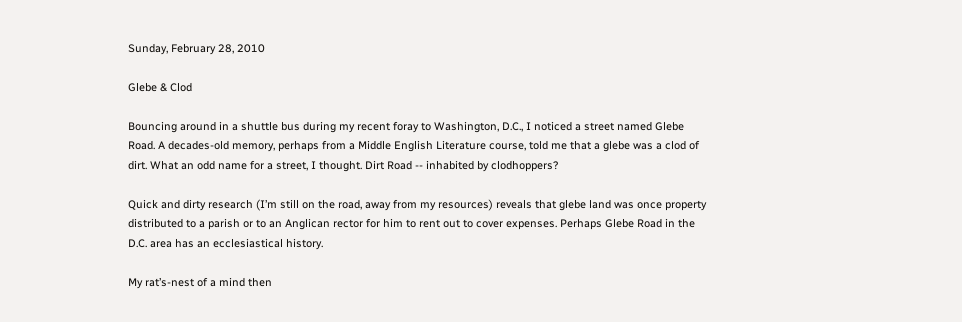Sunday, February 28, 2010

Glebe & Clod

Bouncing around in a shuttle bus during my recent foray to Washington, D.C., I noticed a street named Glebe Road. A decades-old memory, perhaps from a Middle English Literature course, told me that a glebe was a clod of dirt. What an odd name for a street, I thought. Dirt Road -- inhabited by clodhoppers?

Quick and dirty research (I’m still on the road, away from my resources) reveals that glebe land was once property distributed to a parish or to an Anglican rector for him to rent out to cover expenses. Perhaps Glebe Road in the D.C. area has an ecclesiastical history.

My rat’s-nest of a mind then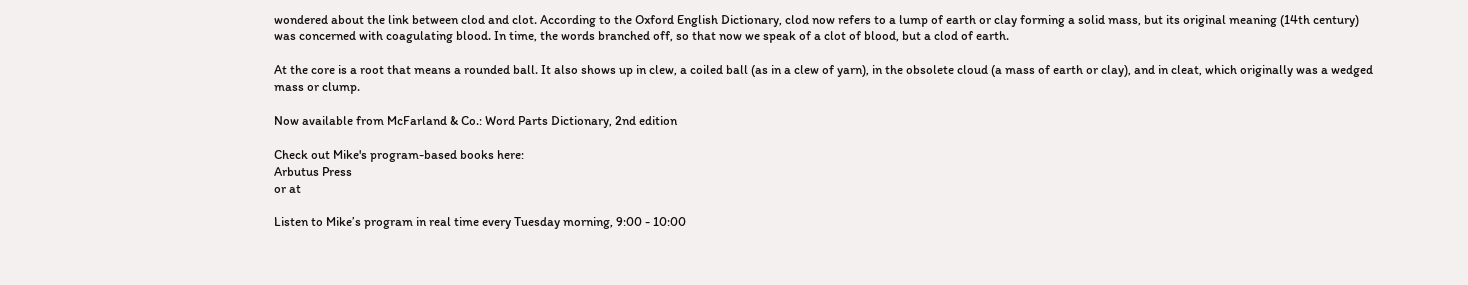wondered about the link between clod and clot. According to the Oxford English Dictionary, clod now refers to a lump of earth or clay forming a solid mass, but its original meaning (14th century) was concerned with coagulating blood. In time, the words branched off, so that now we speak of a clot of blood, but a clod of earth.

At the core is a root that means a rounded ball. It also shows up in clew, a coiled ball (as in a clew of yarn), in the obsolete cloud (a mass of earth or clay), and in cleat, which originally was a wedged mass or clump.

Now available from McFarland & Co.: Word Parts Dictionary, 2nd edition

Check out Mike's program-based books here:
Arbutus Press
or at

Listen to Mike’s program in real time every Tuesday morning, 9:00 - 10:00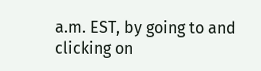a.m. EST, by going to and clicking on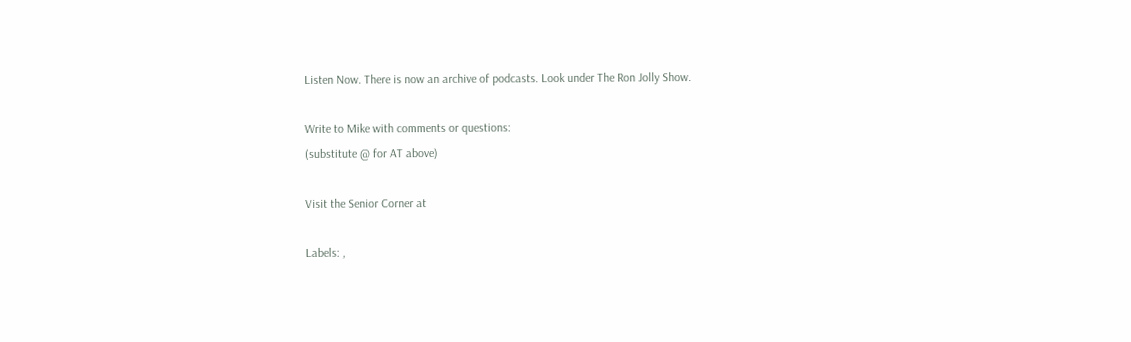Listen Now. There is now an archive of podcasts. Look under The Ron Jolly Show.

Write to Mike with comments or questions:
(substitute @ for AT above)

Visit the Senior Corner at

Labels: ,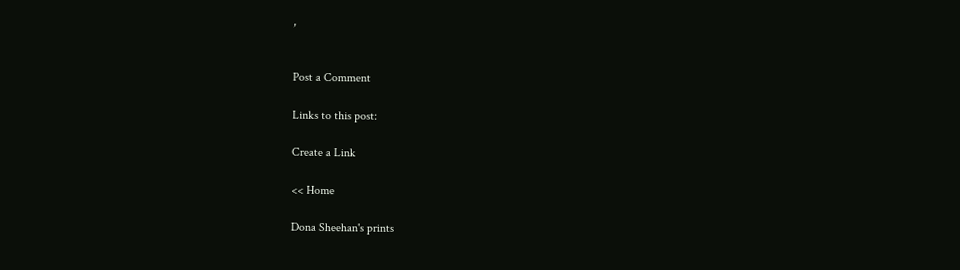,


Post a Comment

Links to this post:

Create a Link

<< Home

Dona Sheehan's prints